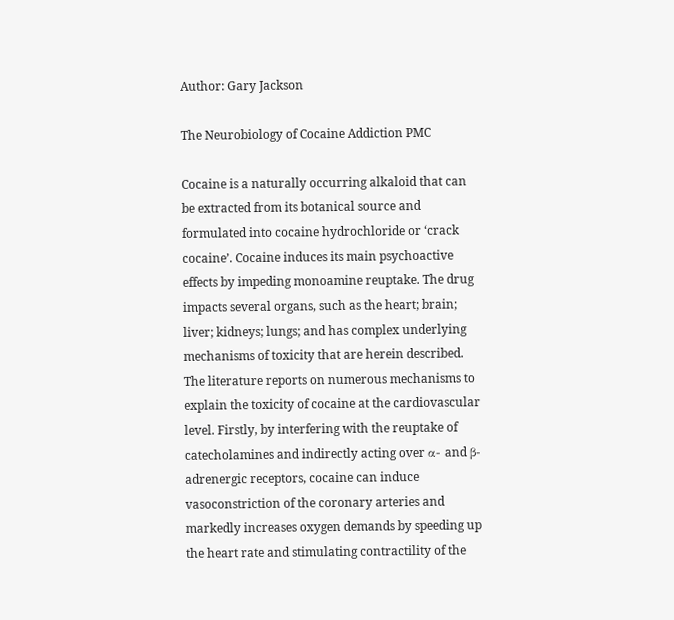Author: Gary Jackson

The Neurobiology of Cocaine Addiction PMC

Cocaine is a naturally occurring alkaloid that can be extracted from its botanical source and formulated into cocaine hydrochloride or ‘crack cocaine’. Cocaine induces its main psychoactive effects by impeding monoamine reuptake. The drug impacts several organs, such as the heart; brain; liver; kidneys; lungs; and has complex underlying mechanisms of toxicity that are herein described. The literature reports on numerous mechanisms to explain the toxicity of cocaine at the cardiovascular level. Firstly, by interfering with the reuptake of catecholamines and indirectly acting over α- and β-adrenergic receptors, cocaine can induce vasoconstriction of the coronary arteries and markedly increases oxygen demands by speeding up the heart rate and stimulating contractility of the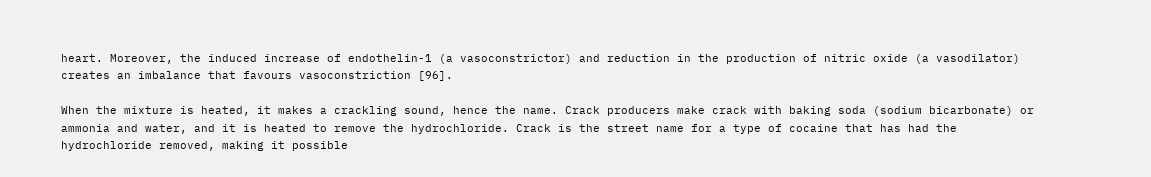heart. Moreover, the induced increase of endothelin-1 (a vasoconstrictor) and reduction in the production of nitric oxide (a vasodilator) creates an imbalance that favours vasoconstriction [96].

When the mixture is heated, it makes a crackling sound, hence the name. Crack producers make crack with baking soda (sodium bicarbonate) or ammonia and water, and it is heated to remove the hydrochloride. Crack is the street name for a type of cocaine that has had the hydrochloride removed, making it possible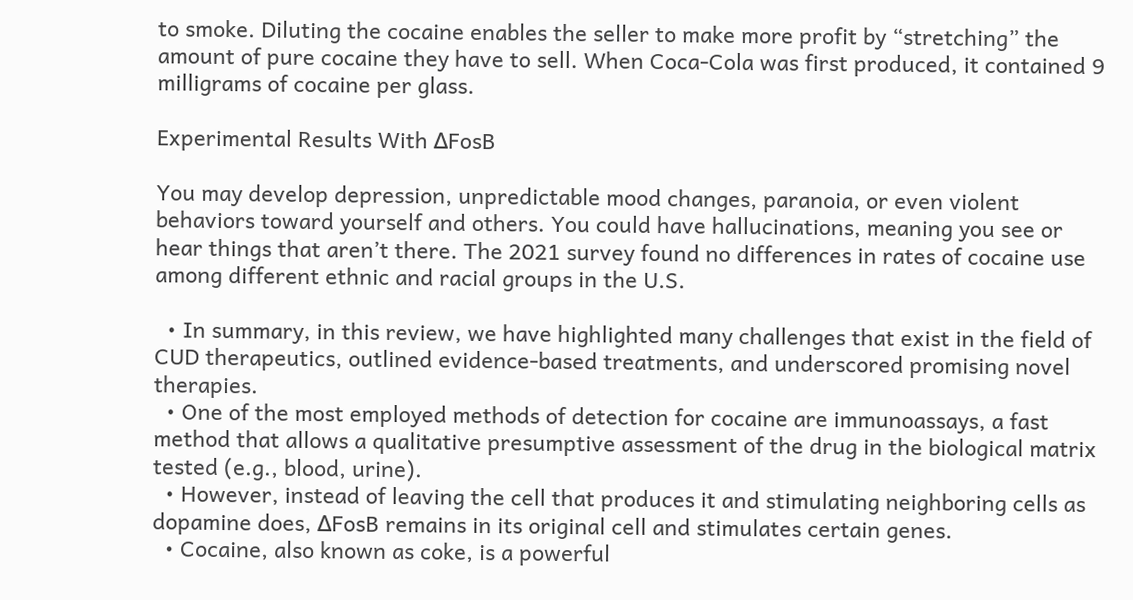to smoke. Diluting the cocaine enables the seller to make more profit by “stretching” the amount of pure cocaine they have to sell. When Coca-Cola was first produced, it contained 9 milligrams of cocaine per glass.

Experimental Results With ΔFosB

You may develop depression, unpredictable mood changes, paranoia, or even violent behaviors toward yourself and others. You could have hallucinations, meaning you see or hear things that aren’t there. The 2021 survey found no differences in rates of cocaine use among different ethnic and racial groups in the U.S.

  • In summary, in this review, we have highlighted many challenges that exist in the field of CUD therapeutics, outlined evidence-based treatments, and underscored promising novel therapies.
  • One of the most employed methods of detection for cocaine are immunoassays, a fast method that allows a qualitative presumptive assessment of the drug in the biological matrix tested (e.g., blood, urine).
  • However, instead of leaving the cell that produces it and stimulating neighboring cells as dopamine does, ΔFosB remains in its original cell and stimulates certain genes.
  • Cocaine, also known as coke, is a powerful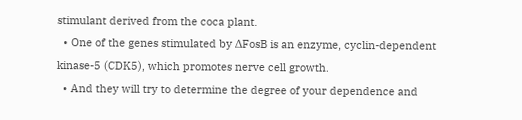stimulant derived from the coca plant.
  • One of the genes stimulated by ΔFosB is an enzyme, cyclin-dependent kinase-5 (CDK5), which promotes nerve cell growth.
  • And they will try to determine the degree of your dependence and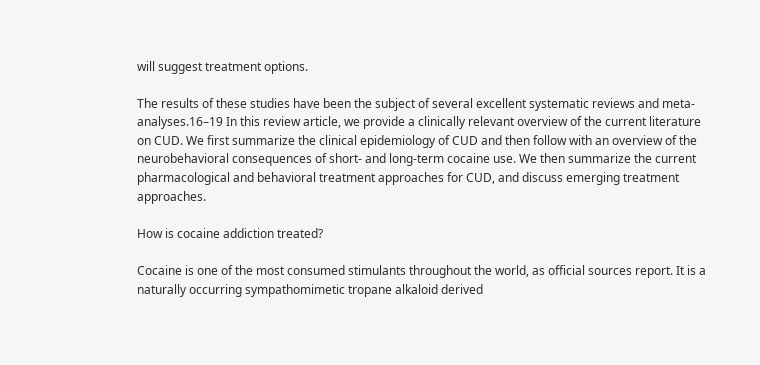will suggest treatment options.

The results of these studies have been the subject of several excellent systematic reviews and meta-analyses.16–19 In this review article, we provide a clinically relevant overview of the current literature on CUD. We first summarize the clinical epidemiology of CUD and then follow with an overview of the neurobehavioral consequences of short- and long-term cocaine use. We then summarize the current pharmacological and behavioral treatment approaches for CUD, and discuss emerging treatment approaches.

How is cocaine addiction treated?

Cocaine is one of the most consumed stimulants throughout the world, as official sources report. It is a naturally occurring sympathomimetic tropane alkaloid derived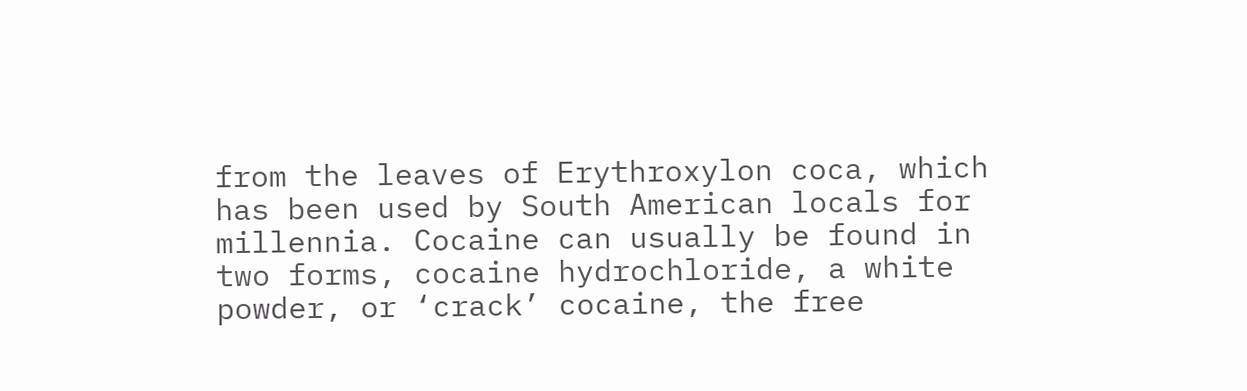from the leaves of Erythroxylon coca, which has been used by South American locals for millennia. Cocaine can usually be found in two forms, cocaine hydrochloride, a white powder, or ‘crack’ cocaine, the free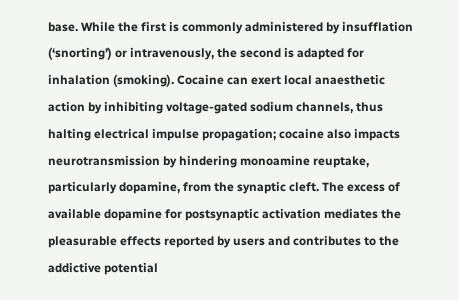base. While the first is commonly administered by insufflation (‘snorting’) or intravenously, the second is adapted for inhalation (smoking). Cocaine can exert local anaesthetic action by inhibiting voltage-gated sodium channels, thus halting electrical impulse propagation; cocaine also impacts neurotransmission by hindering monoamine reuptake, particularly dopamine, from the synaptic cleft. The excess of available dopamine for postsynaptic activation mediates the pleasurable effects reported by users and contributes to the addictive potential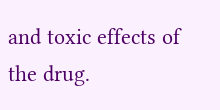and toxic effects of the drug.